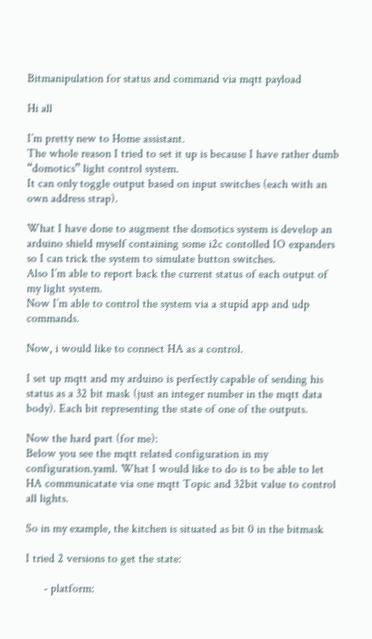Bitmanipulation for status and command via mqtt payload

Hi all

I’m pretty new to Home assistant.
The whole reason I tried to set it up is because I have rather dumb “domotics” light control system.
It can only toggle output based on input switches (each with an own address strap).

What I have done to augment the domotics system is develop an arduino shield myself containing some i2c contolled IO expanders so I can trick the system to simulate button switches.
Also I’m able to report back the current status of each output of my light system.
Now I’m able to control the system via a stupid app and udp commands.

Now, i would like to connect HA as a control.

I set up mqtt and my arduino is perfectly capable of sending his status as a 32 bit mask (just an integer number in the mqtt data body). Each bit representing the state of one of the outputs.

Now the hard part (for me):
Below you see the mqtt related configuration in my configuration.yaml. What I would like to do is to be able to let HA communicatate via one mqtt Topic and 32bit value to control all lights.

So in my example, the kitchen is situated as bit 0 in the bitmask

I tried 2 versions to get the state:

      - platform: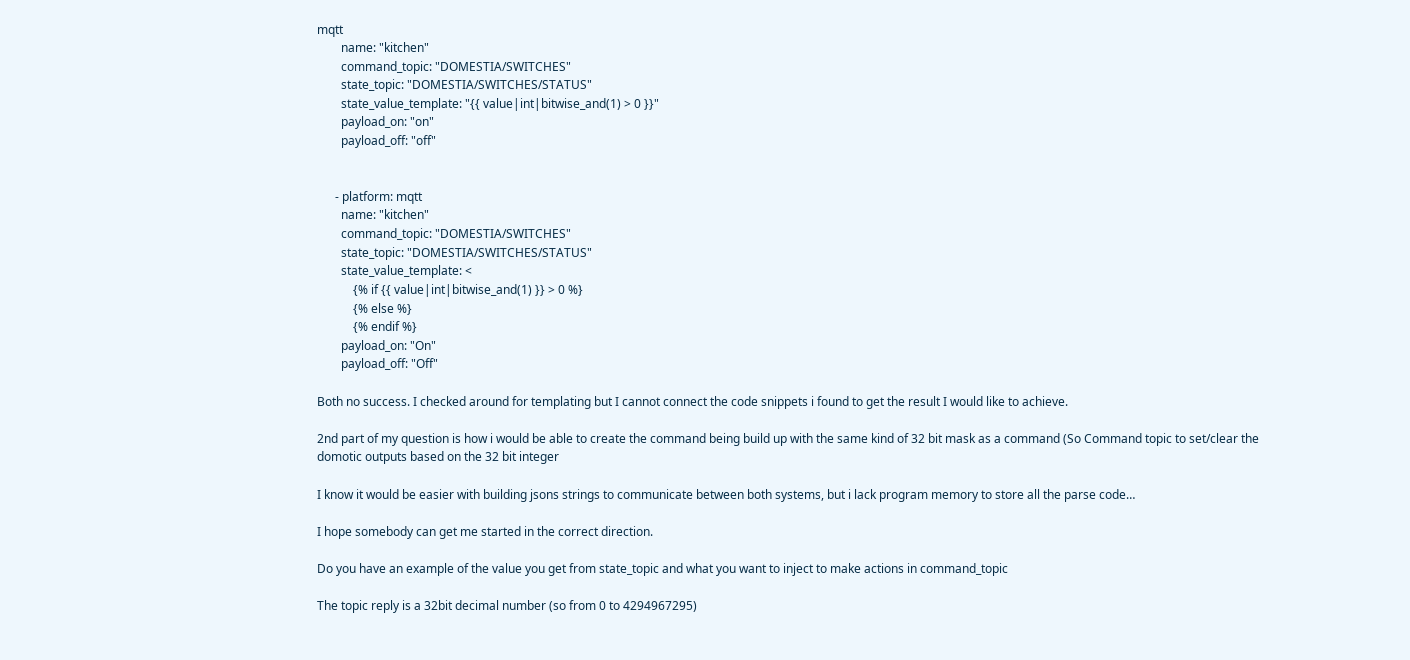mqtt
        name: "kitchen"
        command_topic: "DOMESTIA/SWITCHES"
        state_topic: "DOMESTIA/SWITCHES/STATUS"
        state_value_template: "{{ value|int|bitwise_and(1) > 0 }}"
        payload_on: "on"
        payload_off: "off"


      - platform: mqtt
        name: "kitchen"
        command_topic: "DOMESTIA/SWITCHES"
        state_topic: "DOMESTIA/SWITCHES/STATUS"
        state_value_template: <
            {% if {{ value|int|bitwise_and(1) }} > 0 %}
            {% else %}
            {% endif %}
        payload_on: "On"
        payload_off: "Off"

Both no success. I checked around for templating but I cannot connect the code snippets i found to get the result I would like to achieve.

2nd part of my question is how i would be able to create the command being build up with the same kind of 32 bit mask as a command (So Command topic to set/clear the domotic outputs based on the 32 bit integer

I know it would be easier with building jsons strings to communicate between both systems, but i lack program memory to store all the parse code…

I hope somebody can get me started in the correct direction.

Do you have an example of the value you get from state_topic and what you want to inject to make actions in command_topic

The topic reply is a 32bit decimal number (so from 0 to 4294967295)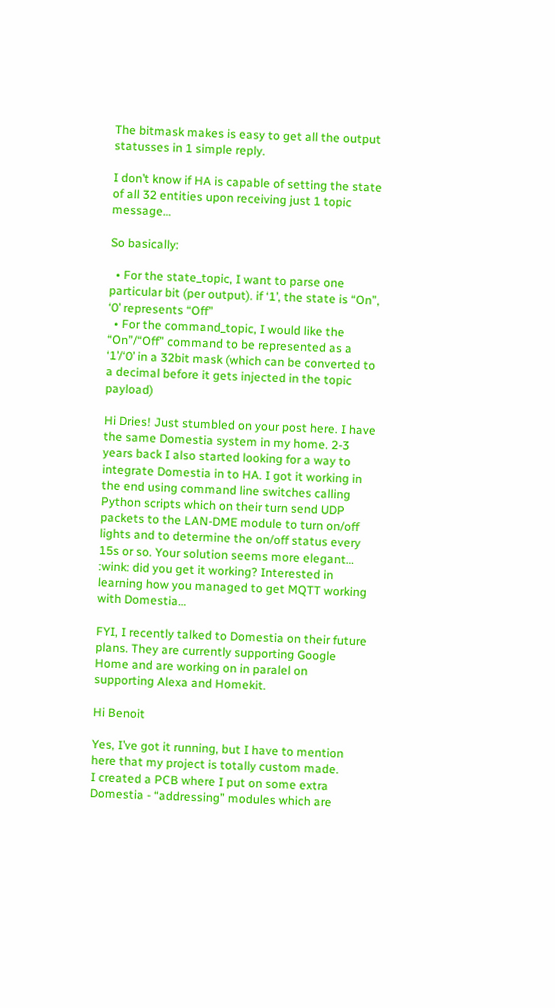The bitmask makes is easy to get all the output statusses in 1 simple reply.

I don’t know if HA is capable of setting the state of all 32 entities upon receiving just 1 topic message…

So basically:

  • For the state_topic, I want to parse one particular bit (per output). if ‘1’, the state is “On”, ‘0’ represents “Off”
  • For the command_topic, I would like the “On”/“Off” command to be represented as a ‘1’/‘0’ in a 32bit mask (which can be converted to a decimal before it gets injected in the topic payload)

Hi Dries! Just stumbled on your post here. I have the same Domestia system in my home. 2-3 years back I also started looking for a way to integrate Domestia in to HA. I got it working in the end using command line switches calling Python scripts which on their turn send UDP packets to the LAN-DME module to turn on/off lights and to determine the on/off status every 15s or so. Your solution seems more elegant… :wink: did you get it working? Interested in learning how you managed to get MQTT working with Domestia…

FYI, I recently talked to Domestia on their future plans. They are currently supporting Google Home and are working on in paralel on supporting Alexa and Homekit.

Hi Benoit

Yes, I’ve got it running, but I have to mention here that my project is totally custom made.
I created a PCB where I put on some extra Domestia - “addressing” modules which are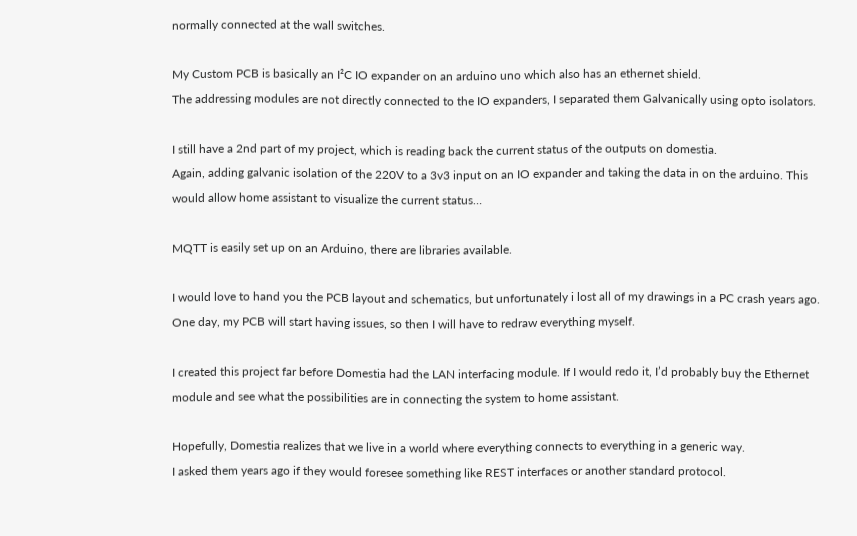normally connected at the wall switches.

My Custom PCB is basically an I²C IO expander on an arduino uno which also has an ethernet shield.
The addressing modules are not directly connected to the IO expanders, I separated them Galvanically using opto isolators.

I still have a 2nd part of my project, which is reading back the current status of the outputs on domestia.
Again, adding galvanic isolation of the 220V to a 3v3 input on an IO expander and taking the data in on the arduino. This would allow home assistant to visualize the current status…

MQTT is easily set up on an Arduino, there are libraries available.

I would love to hand you the PCB layout and schematics, but unfortunately i lost all of my drawings in a PC crash years ago. One day, my PCB will start having issues, so then I will have to redraw everything myself.

I created this project far before Domestia had the LAN interfacing module. If I would redo it, I’d probably buy the Ethernet module and see what the possibilities are in connecting the system to home assistant.

Hopefully, Domestia realizes that we live in a world where everything connects to everything in a generic way.
I asked them years ago if they would foresee something like REST interfaces or another standard protocol.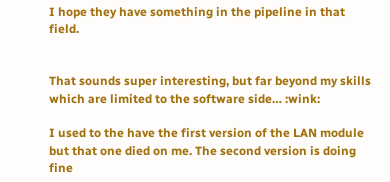I hope they have something in the pipeline in that field.


That sounds super interesting, but far beyond my skills which are limited to the software side… :wink:

I used to the have the first version of the LAN module but that one died on me. The second version is doing fine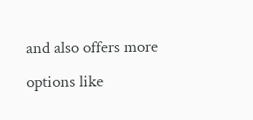and also offers more options like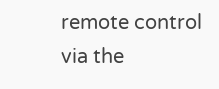remote control via the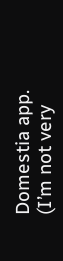Domestia app. (I’m not very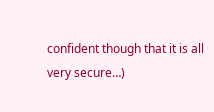confident though that it is all very secure…)